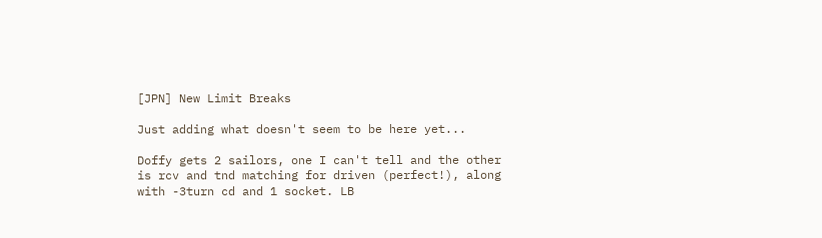[JPN] New Limit Breaks

Just adding what doesn't seem to be here yet...

Doffy gets 2 sailors, one I can't tell and the other is rcv and tnd matching for driven (perfect!), along with -3turn cd and 1 socket. LB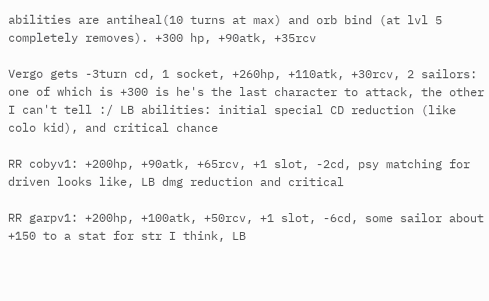abilities are antiheal(10 turns at max) and orb bind (at lvl 5 completely removes). +300 hp, +90atk, +35rcv

Vergo gets -3turn cd, 1 socket, +260hp, +110atk, +30rcv, 2 sailors: one of which is +300 is he's the last character to attack, the other I can't tell :/ LB abilities: initial special CD reduction (like colo kid), and critical chance

RR cobyv1: +200hp, +90atk, +65rcv, +1 slot, -2cd, psy matching for driven looks like, LB dmg reduction and critical

RR garpv1: +200hp, +100atk, +50rcv, +1 slot, -6cd, some sailor about +150 to a stat for str I think, LB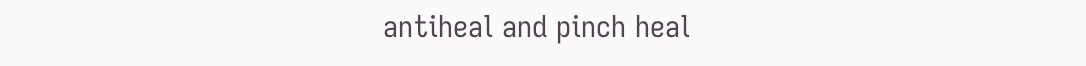antiheal and pinch heal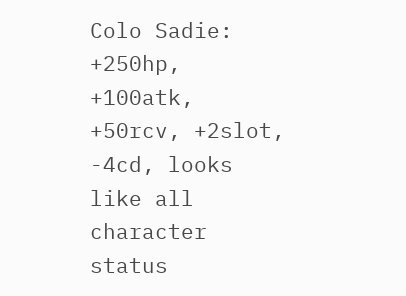Colo Sadie: +250hp, +100atk, +50rcv, +2slot, -4cd, looks like all character status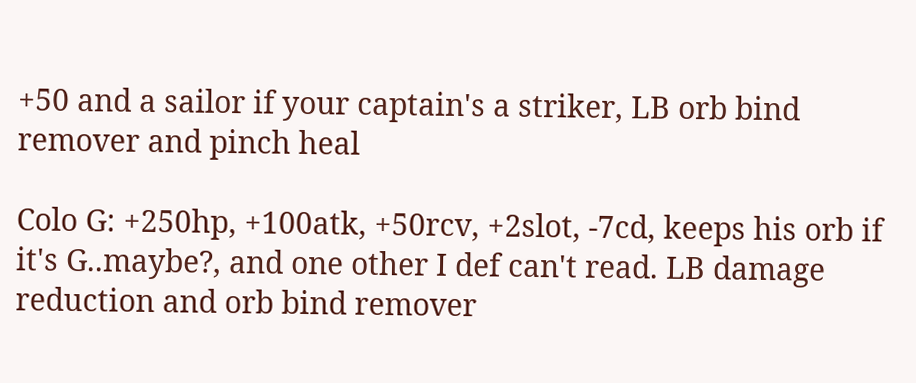+50 and a sailor if your captain's a striker, LB orb bind remover and pinch heal

Colo G: +250hp, +100atk, +50rcv, +2slot, -7cd, keeps his orb if it's G..maybe?, and one other I def can't read. LB damage reduction and orb bind remover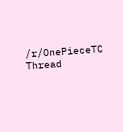/r/OnePieceTC Thread